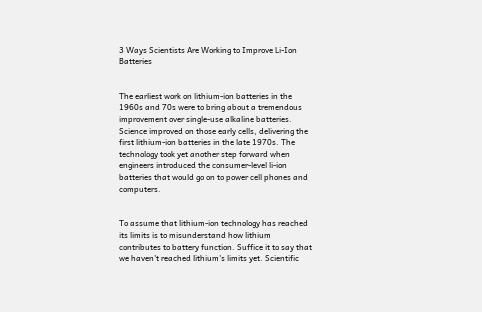3 Ways Scientists Are Working to Improve Li-Ion Batteries


The earliest work on lithium-ion batteries in the 1960s and 70s were to bring about a tremendous improvement over single-use alkaline batteries. Science improved on those early cells, delivering the first lithium-ion batteries in the late 1970s. The technology took yet another step forward when engineers introduced the consumer-level li-ion batteries that would go on to power cell phones and computers.


To assume that lithium-ion technology has reached its limits is to misunderstand how lithium contributes to battery function. Suffice it to say that we haven't reached lithium's limits yet. Scientific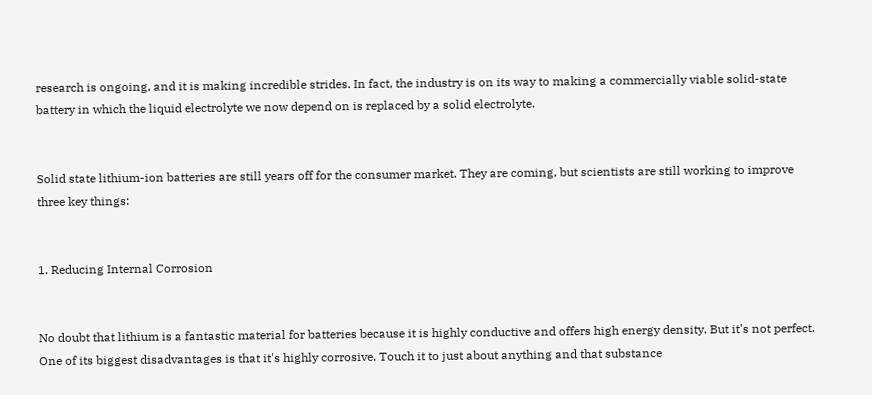research is ongoing, and it is making incredible strides. In fact, the industry is on its way to making a commercially viable solid-state battery in which the liquid electrolyte we now depend on is replaced by a solid electrolyte.


Solid state lithium-ion batteries are still years off for the consumer market. They are coming, but scientists are still working to improve three key things:


1. Reducing Internal Corrosion


No doubt that lithium is a fantastic material for batteries because it is highly conductive and offers high energy density. But it's not perfect. One of its biggest disadvantages is that it's highly corrosive. Touch it to just about anything and that substance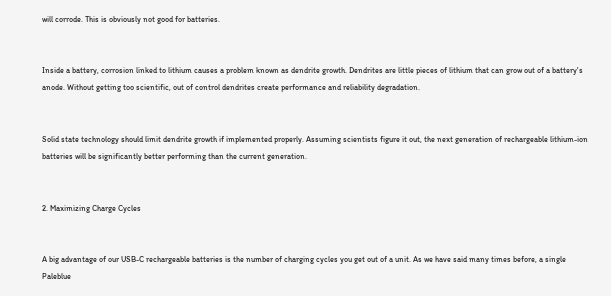will corrode. This is obviously not good for batteries.


Inside a battery, corrosion linked to lithium causes a problem known as dendrite growth. Dendrites are little pieces of lithium that can grow out of a battery's anode. Without getting too scientific, out of control dendrites create performance and reliability degradation.


Solid state technology should limit dendrite growth if implemented properly. Assuming scientists figure it out, the next generation of rechargeable lithium-ion batteries will be significantly better performing than the current generation.


2. Maximizing Charge Cycles


A big advantage of our USB-C rechargeable batteries is the number of charging cycles you get out of a unit. As we have said many times before, a single Paleblue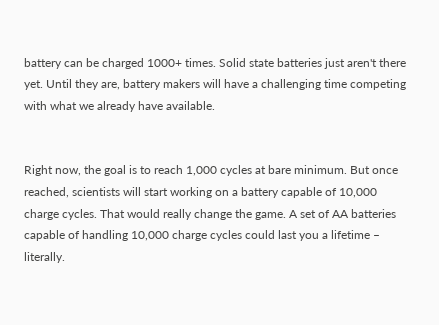battery can be charged 1000+ times. Solid state batteries just aren't there yet. Until they are, battery makers will have a challenging time competing with what we already have available.


Right now, the goal is to reach 1,000 cycles at bare minimum. But once reached, scientists will start working on a battery capable of 10,000 charge cycles. That would really change the game. A set of AA batteries capable of handling 10,000 charge cycles could last you a lifetime – literally.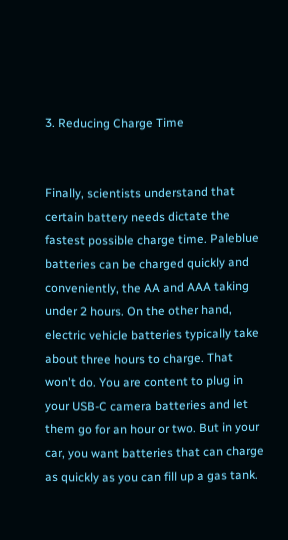3. Reducing Charge Time


Finally, scientists understand that certain battery needs dictate the fastest possible charge time. Paleblue batteries can be charged quickly and conveniently, the AA and AAA taking under 2 hours. On the other hand, electric vehicle batteries typically take about three hours to charge. That won't do. You are content to plug in your USB-C camera batteries and let them go for an hour or two. But in your car, you want batteries that can charge as quickly as you can fill up a gas tank.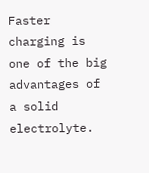Faster charging is one of the big advantages of a solid electrolyte.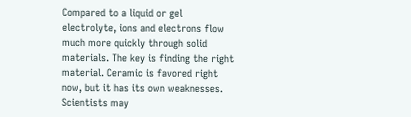Compared to a liquid or gel electrolyte, ions and electrons flow much more quickly through solid materials. The key is finding the right material. Ceramic is favored right now, but it has its own weaknesses. Scientists may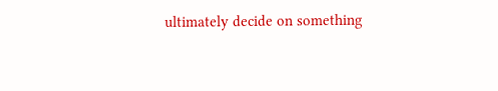ultimately decide on something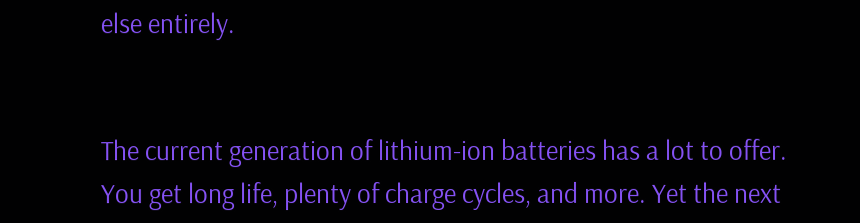else entirely.


The current generation of lithium-ion batteries has a lot to offer. You get long life, plenty of charge cycles, and more. Yet the next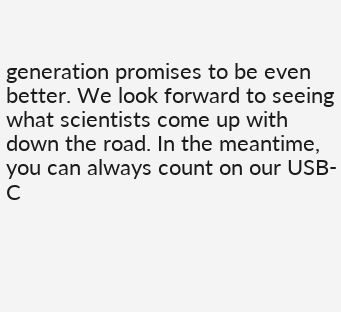generation promises to be even better. We look forward to seeing what scientists come up with down the road. In the meantime, you can always count on our USB-C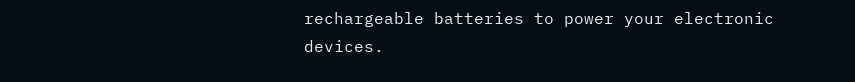rechargeable batteries to power your electronic devices.